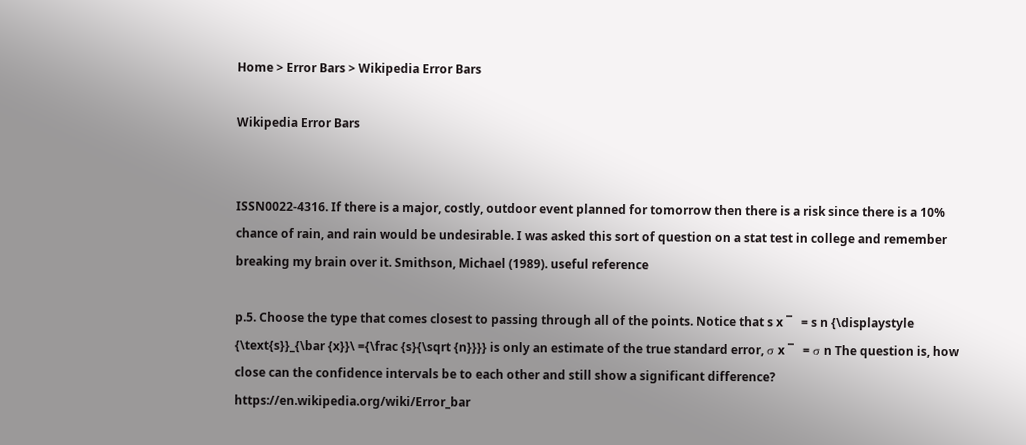Home > Error Bars > Wikipedia Error Bars

Wikipedia Error Bars


ISSN0022-4316. If there is a major, costly, outdoor event planned for tomorrow then there is a risk since there is a 10% chance of rain, and rain would be undesirable. I was asked this sort of question on a stat test in college and remember breaking my brain over it. Smithson, Michael (1989). useful reference

p.5. Choose the type that comes closest to passing through all of the points. Notice that s x ¯   = s n {\displaystyle {\text{s}}_{\bar {x}}\ ={\frac {s}{\sqrt {n}}}} is only an estimate of the true standard error, σ x ¯   = σ n The question is, how close can the confidence intervals be to each other and still show a significant difference? https://en.wikipedia.org/wiki/Error_bar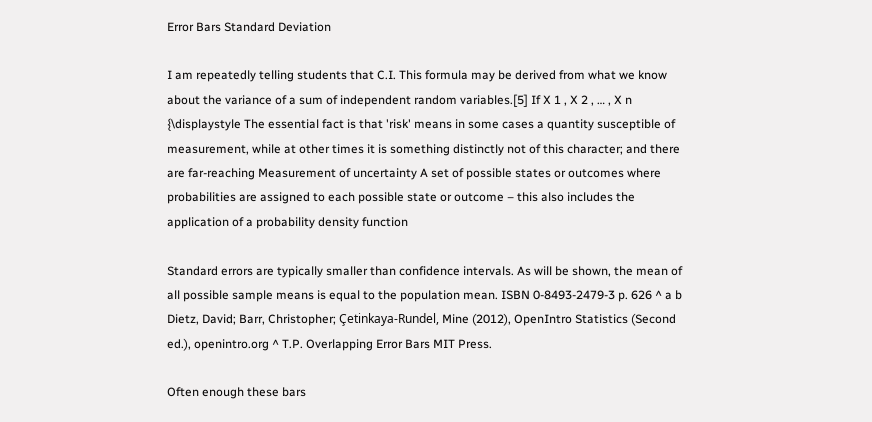Error Bars Standard Deviation

I am repeatedly telling students that C.I. This formula may be derived from what we know about the variance of a sum of independent random variables.[5] If X 1 , X 2 , … , X n {\displaystyle The essential fact is that 'risk' means in some cases a quantity susceptible of measurement, while at other times it is something distinctly not of this character; and there are far-reaching Measurement of uncertainty A set of possible states or outcomes where probabilities are assigned to each possible state or outcome – this also includes the application of a probability density function

Standard errors are typically smaller than confidence intervals. As will be shown, the mean of all possible sample means is equal to the population mean. ISBN 0-8493-2479-3 p. 626 ^ a b Dietz, David; Barr, Christopher; Çetinkaya-Rundel, Mine (2012), OpenIntro Statistics (Second ed.), openintro.org ^ T.P. Overlapping Error Bars MIT Press.

Often enough these bars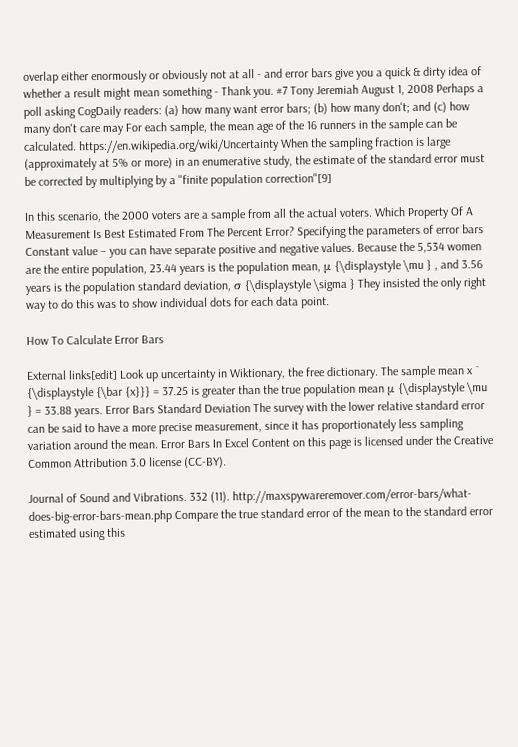overlap either enormously or obviously not at all - and error bars give you a quick & dirty idea of whether a result might mean something - Thank you. #7 Tony Jeremiah August 1, 2008 Perhaps a poll asking CogDaily readers: (a) how many want error bars; (b) how many don't; and (c) how many don't care may For each sample, the mean age of the 16 runners in the sample can be calculated. https://en.wikipedia.org/wiki/Uncertainty When the sampling fraction is large (approximately at 5% or more) in an enumerative study, the estimate of the standard error must be corrected by multiplying by a "finite population correction"[9]

In this scenario, the 2000 voters are a sample from all the actual voters. Which Property Of A Measurement Is Best Estimated From The Percent Error? Specifying the parameters of error bars Constant value – you can have separate positive and negative values. Because the 5,534 women are the entire population, 23.44 years is the population mean, μ {\displaystyle \mu } , and 3.56 years is the population standard deviation, σ {\displaystyle \sigma } They insisted the only right way to do this was to show individual dots for each data point.

How To Calculate Error Bars

External links[edit] Look up uncertainty in Wiktionary, the free dictionary. The sample mean x ¯ {\displaystyle {\bar {x}}} = 37.25 is greater than the true population mean μ {\displaystyle \mu } = 33.88 years. Error Bars Standard Deviation The survey with the lower relative standard error can be said to have a more precise measurement, since it has proportionately less sampling variation around the mean. Error Bars In Excel Content on this page is licensed under the Creative Common Attribution 3.0 license (CC-BY).

Journal of Sound and Vibrations. 332 (11). http://maxspywareremover.com/error-bars/what-does-big-error-bars-mean.php Compare the true standard error of the mean to the standard error estimated using this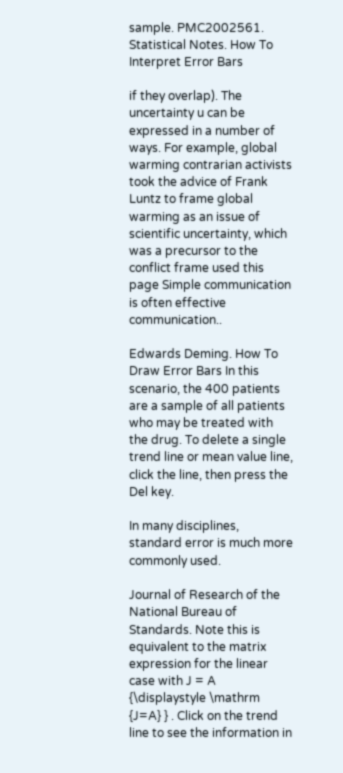sample. PMC2002561. Statistical Notes. How To Interpret Error Bars

if they overlap). The uncertainty u can be expressed in a number of ways. For example, global warming contrarian activists took the advice of Frank Luntz to frame global warming as an issue of scientific uncertainty, which was a precursor to the conflict frame used this page Simple communication is often effective communication..

Edwards Deming. How To Draw Error Bars In this scenario, the 400 patients are a sample of all patients who may be treated with the drug. To delete a single trend line or mean value line, click the line, then press the Del key.

In many disciplines, standard error is much more commonly used.

Journal of Research of the National Bureau of Standards. Note this is equivalent to the matrix expression for the linear case with J = A {\displaystyle \mathrm {J=A} } . Click on the trend line to see the information in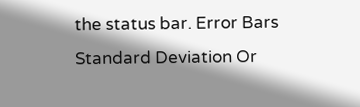the status bar. Error Bars Standard Deviation Or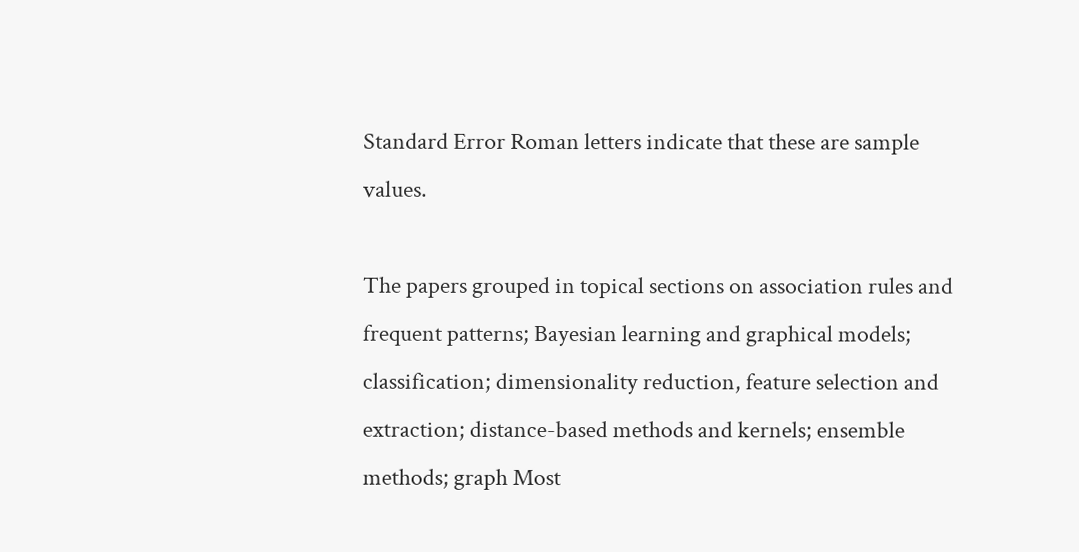Standard Error Roman letters indicate that these are sample values.

The papers grouped in topical sections on association rules and frequent patterns; Bayesian learning and graphical models; classification; dimensionality reduction, feature selection and extraction; distance-based methods and kernels; ensemble methods; graph Most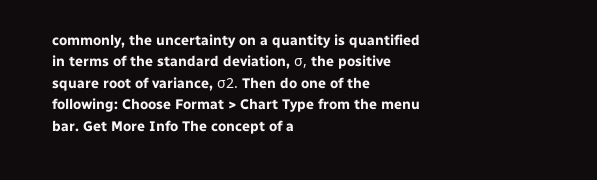commonly, the uncertainty on a quantity is quantified in terms of the standard deviation, σ, the positive square root of variance, σ2. Then do one of the following: Choose Format > Chart Type from the menu bar. Get More Info The concept of a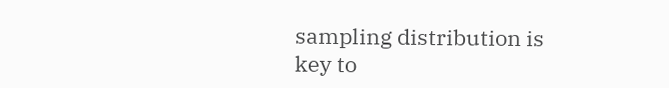sampling distribution is key to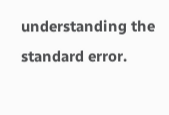understanding the standard error.